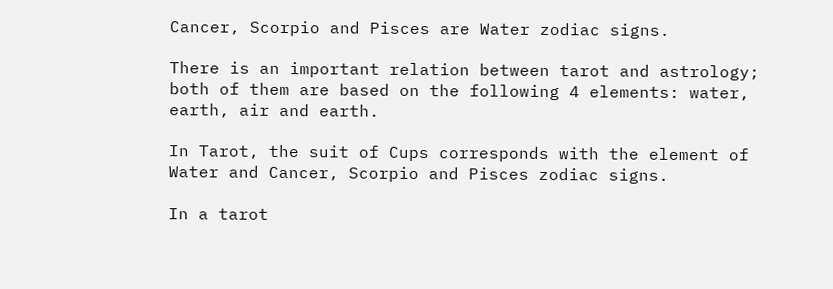Cancer, Scorpio and Pisces are Water zodiac signs.

There is an important relation between tarot and astrology; both of them are based on the following 4 elements: water, earth, air and earth.

In Tarot, the suit of Cups corresponds with the element of Water and Cancer, Scorpio and Pisces zodiac signs.

In a tarot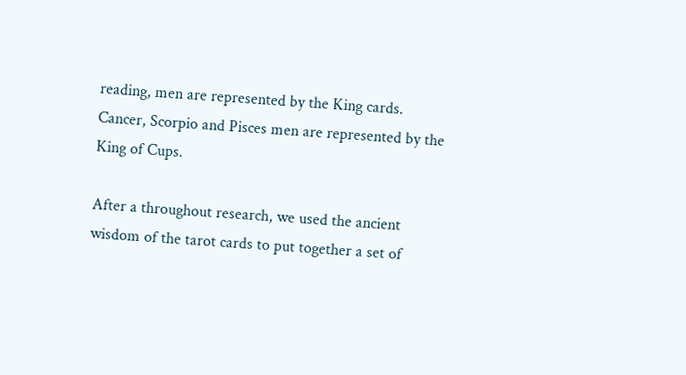reading, men are represented by the King cards. Cancer, Scorpio and Pisces men are represented by the King of Cups.

After a throughout research, we used the ancient wisdom of the tarot cards to put together a set of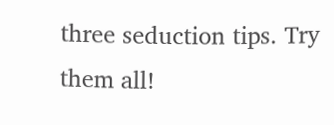three seduction tips. Try them all!